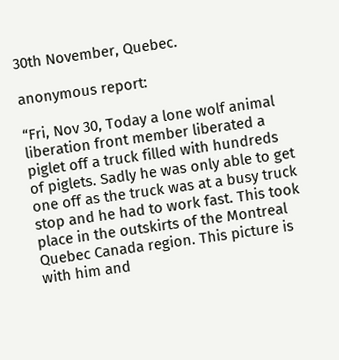30th November, Quebec.

anonymous report:

“Fri, Nov 30, Today a lone wolf animal liberation front member liberated a piglet off a truck filled with hundreds of piglets. Sadly he was only able to get one off as the truck was at a busy truck stop and he had to work fast. This took place in the outskirts of the Montreal Quebec Canada region. This picture is with him and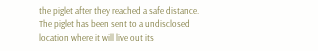the piglet after they reached a safe distance. The piglet has been sent to a undisclosed location where it will live out its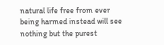natural life free from ever being harmed instead will see nothing but the purest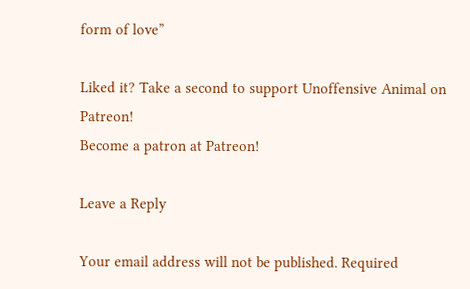form of love”

Liked it? Take a second to support Unoffensive Animal on Patreon!
Become a patron at Patreon!

Leave a Reply

Your email address will not be published. Required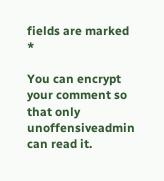fields are marked *

You can encrypt your comment so that only unoffensiveadmin can read it.